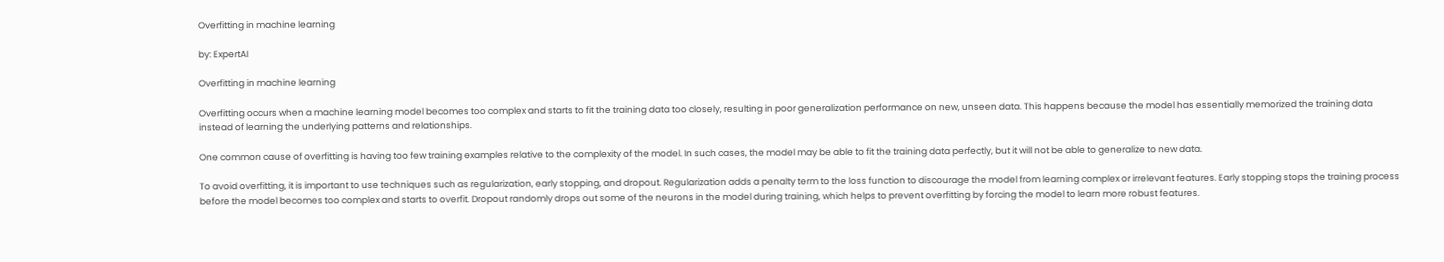Overfitting in machine learning

by: ExpertAI

Overfitting in machine learning

Overfitting occurs when a machine learning model becomes too complex and starts to fit the training data too closely, resulting in poor generalization performance on new, unseen data. This happens because the model has essentially memorized the training data instead of learning the underlying patterns and relationships.

One common cause of overfitting is having too few training examples relative to the complexity of the model. In such cases, the model may be able to fit the training data perfectly, but it will not be able to generalize to new data.

To avoid overfitting, it is important to use techniques such as regularization, early stopping, and dropout. Regularization adds a penalty term to the loss function to discourage the model from learning complex or irrelevant features. Early stopping stops the training process before the model becomes too complex and starts to overfit. Dropout randomly drops out some of the neurons in the model during training, which helps to prevent overfitting by forcing the model to learn more robust features.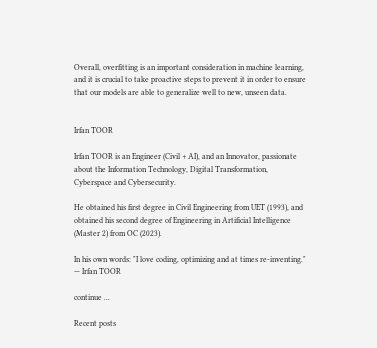Overall, overfitting is an important consideration in machine learning, and it is crucial to take proactive steps to prevent it in order to ensure that our models are able to generalize well to new, unseen data.


Irfan TOOR

Irfan TOOR is an Engineer (Civil + AI), and an Innovator, passionate about the Information Technology, Digital Transformation, Cyberspace and Cybersecurity.

He obtained his first degree in Civil Engineering from UET (1993), and obtained his second degree of Engineering in Artificial Intelligence (Master 2) from OC (2023).

In his own words: "I love coding, optimizing and at times re-inventing."
— Irfan TOOR

continue ...

Recent posts